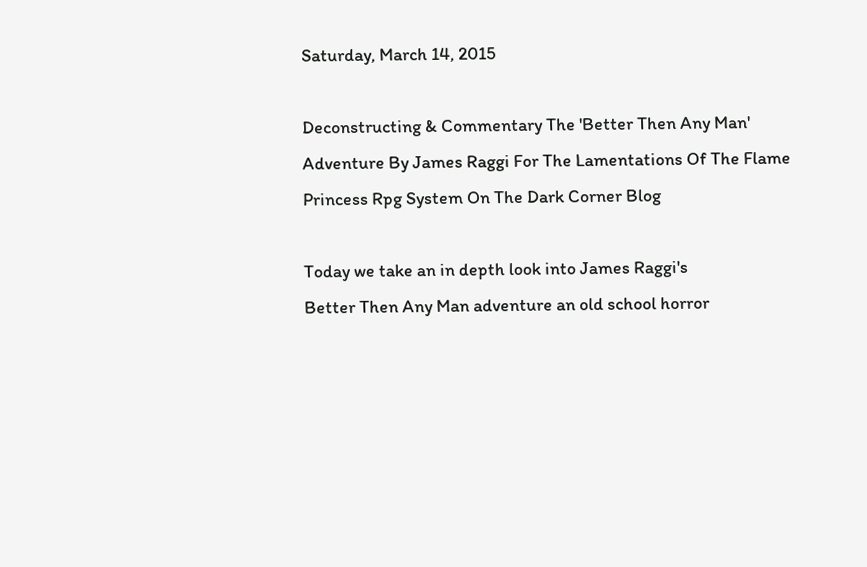Saturday, March 14, 2015

Deconstructing & Commentary The 'Better Then Any Man' Adventure By James Raggi For The Lamentations Of The Flame Princess Rpg System On The Dark Corner Blog

Today we take an in depth look into James Raggi's
Better Then Any Man adventure an old school horror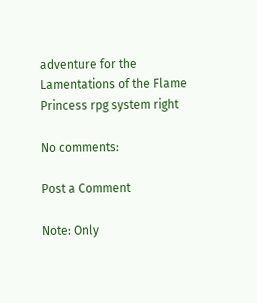adventure for the Lamentations of the Flame Princess rpg system right

No comments:

Post a Comment

Note: Only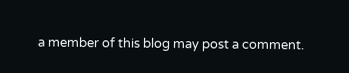a member of this blog may post a comment.